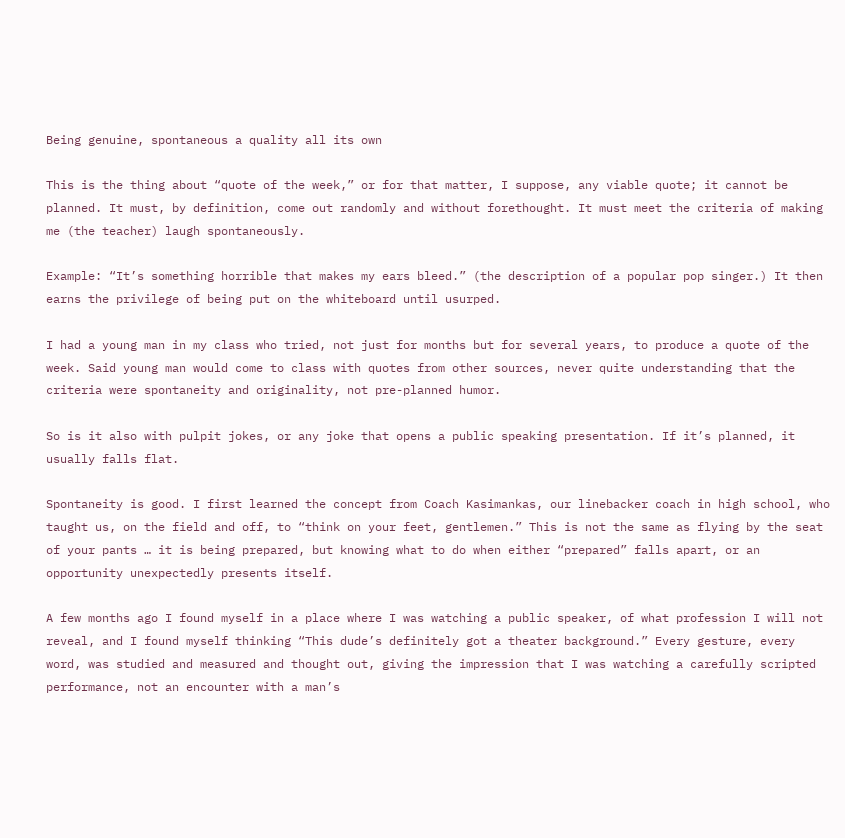Being genuine, spontaneous a quality all its own

This is the thing about “quote of the week,” or for that matter, I suppose, any viable quote; it cannot be planned. It must, by definition, come out randomly and without forethought. It must meet the criteria of making me (the teacher) laugh spontaneously.

Example: “It’s something horrible that makes my ears bleed.” (the description of a popular pop singer.) It then earns the privilege of being put on the whiteboard until usurped.

I had a young man in my class who tried, not just for months but for several years, to produce a quote of the week. Said young man would come to class with quotes from other sources, never quite understanding that the criteria were spontaneity and originality, not pre-planned humor.

So is it also with pulpit jokes, or any joke that opens a public speaking presentation. If it’s planned, it usually falls flat.

Spontaneity is good. I first learned the concept from Coach Kasimankas, our linebacker coach in high school, who taught us, on the field and off, to “think on your feet, gentlemen.” This is not the same as flying by the seat of your pants … it is being prepared, but knowing what to do when either “prepared” falls apart, or an opportunity unexpectedly presents itself.

A few months ago I found myself in a place where I was watching a public speaker, of what profession I will not reveal, and I found myself thinking “This dude’s definitely got a theater background.” Every gesture, every word, was studied and measured and thought out, giving the impression that I was watching a carefully scripted performance, not an encounter with a man’s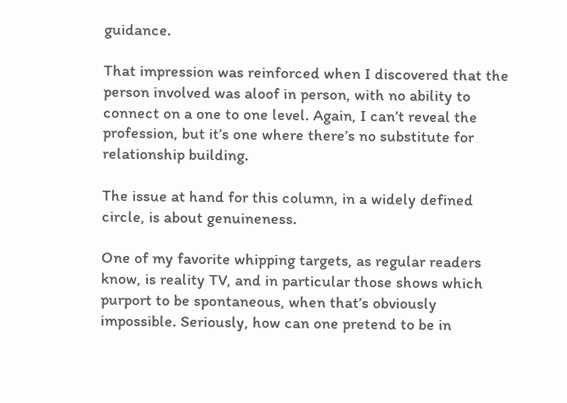guidance.

That impression was reinforced when I discovered that the person involved was aloof in person, with no ability to connect on a one to one level. Again, I can’t reveal the profession, but it’s one where there’s no substitute for relationship building.

The issue at hand for this column, in a widely defined circle, is about genuineness.

One of my favorite whipping targets, as regular readers know, is reality TV, and in particular those shows which purport to be spontaneous, when that’s obviously impossible. Seriously, how can one pretend to be in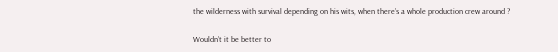the wilderness with survival depending on his wits, when there’s a whole production crew around ?

Wouldn’t it be better to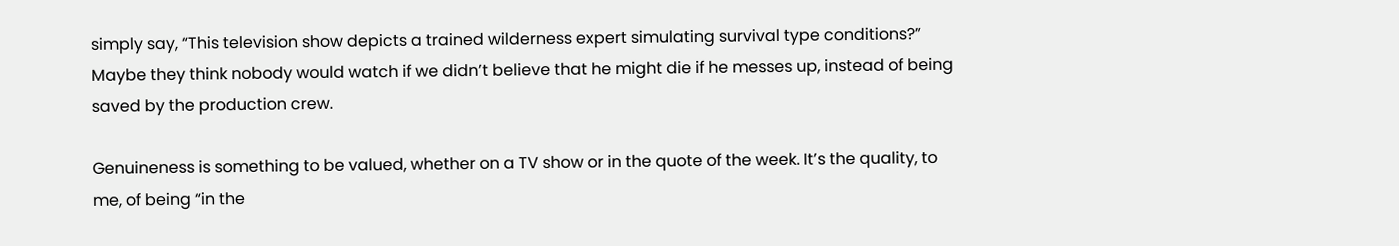simply say, “This television show depicts a trained wilderness expert simulating survival type conditions?” Maybe they think nobody would watch if we didn’t believe that he might die if he messes up, instead of being saved by the production crew.

Genuineness is something to be valued, whether on a TV show or in the quote of the week. It’s the quality, to me, of being “in the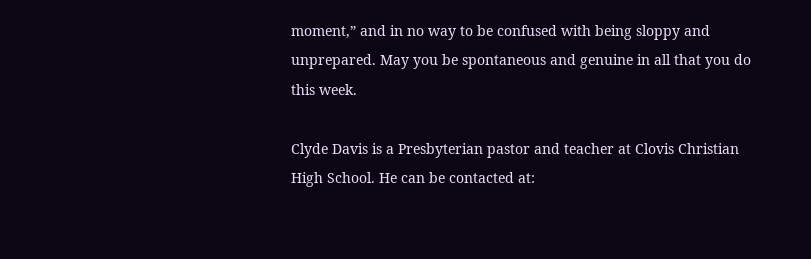moment,” and in no way to be confused with being sloppy and unprepared. May you be spontaneous and genuine in all that you do this week.

Clyde Davis is a Presbyterian pastor and teacher at Clovis Christian High School. He can be contacted at: